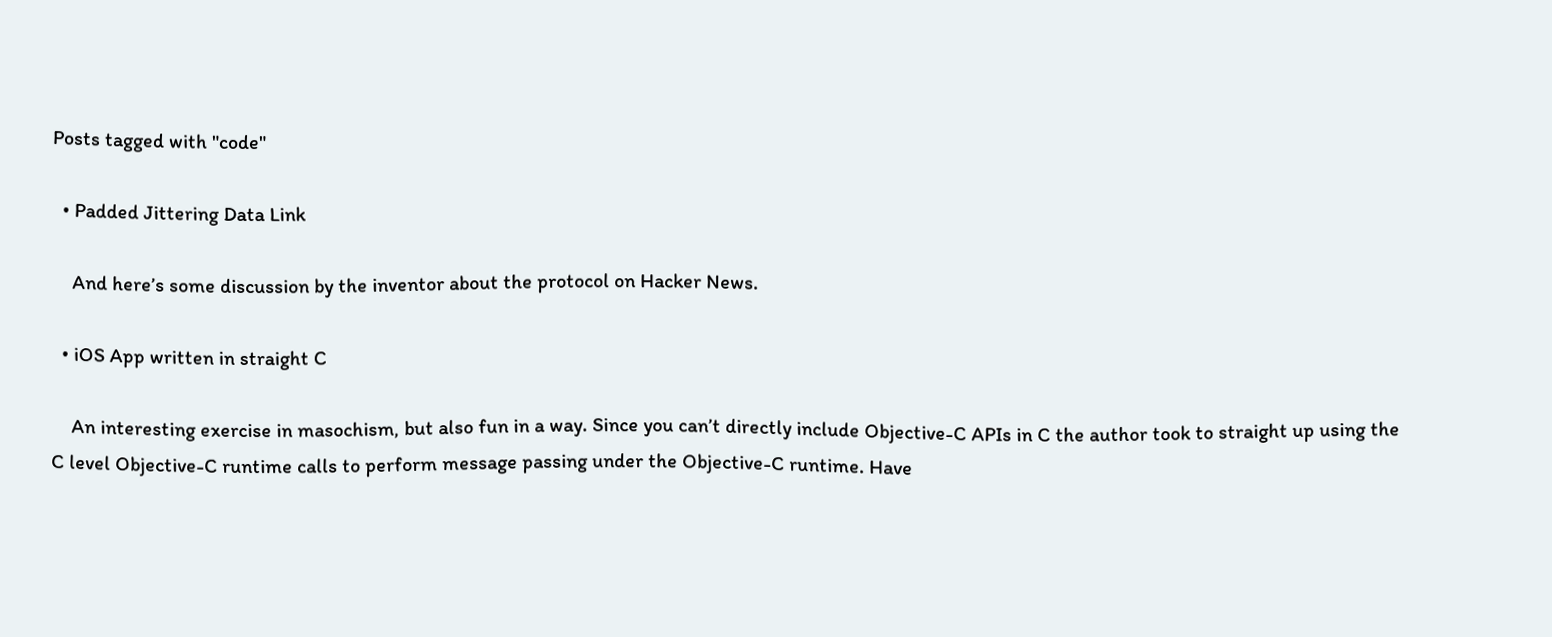Posts tagged with "code"

  • Padded Jittering Data Link

    And here’s some discussion by the inventor about the protocol on Hacker News.

  • iOS App written in straight C

    An interesting exercise in masochism, but also fun in a way. Since you can’t directly include Objective-C APIs in C the author took to straight up using the C level Objective-C runtime calls to perform message passing under the Objective-C runtime. Have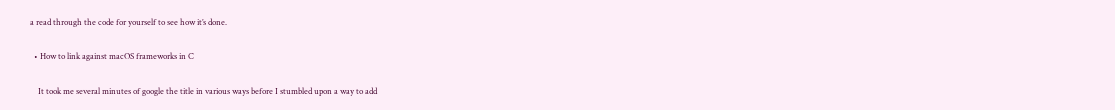a read through the code for yourself to see how it’s done.

  • How to link against macOS frameworks in C

    It took me several minutes of google the title in various ways before I stumbled upon a way to add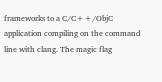frameworks to a C/C++/ObjC application compiling on the command line with clang. The magic flag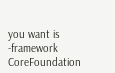you want is -framework CoreFoundation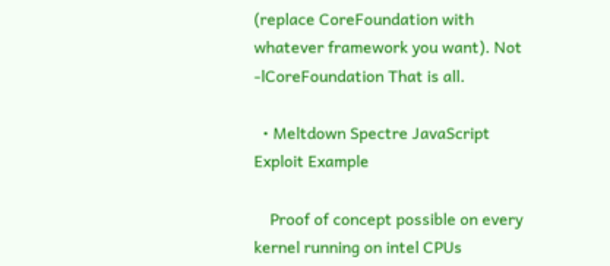(replace CoreFoundation with whatever framework you want). Not -lCoreFoundation That is all.

  • Meltdown Spectre JavaScript Exploit Example

    Proof of concept possible on every kernel running on intel CPUs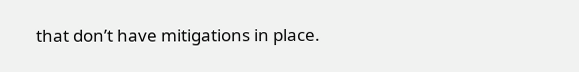that don’t have mitigations in place.